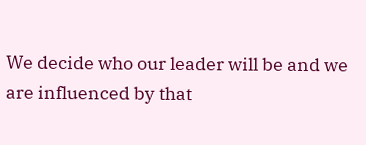We decide who our leader will be and we are influenced by that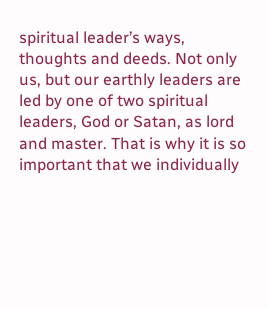spiritual leader’s ways, thoughts and deeds. Not only us, but our earthly leaders are led by one of two spiritual leaders, God or Satan, as lord and master. That is why it is so important that we individually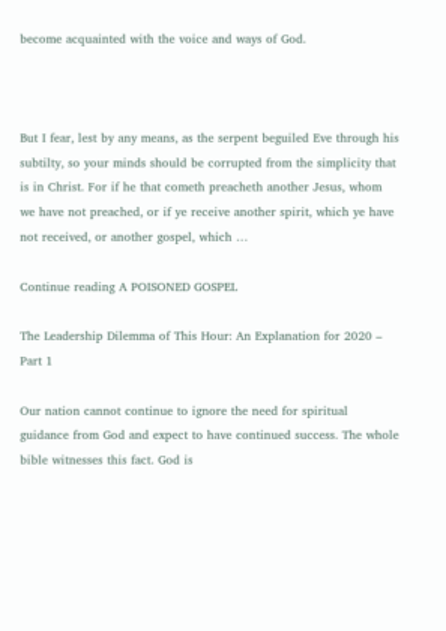become acquainted with the voice and ways of God.



But I fear, lest by any means, as the serpent beguiled Eve through his subtilty, so your minds should be corrupted from the simplicity that is in Christ. For if he that cometh preacheth another Jesus, whom we have not preached, or if ye receive another spirit, which ye have not received, or another gospel, which …

Continue reading A POISONED GOSPEL

The Leadership Dilemma of This Hour: An Explanation for 2020 – Part 1

Our nation cannot continue to ignore the need for spiritual guidance from God and expect to have continued success. The whole bible witnesses this fact. God is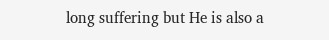long suffering but He is also a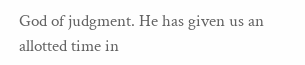God of judgment. He has given us an allotted time in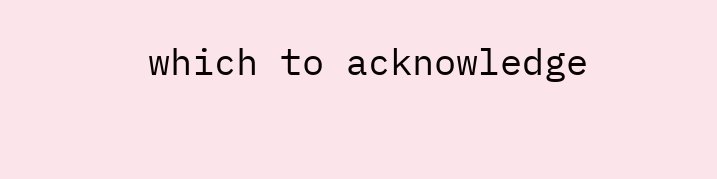which to acknowledge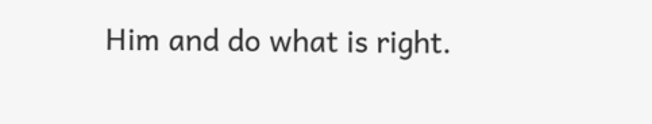Him and do what is right.